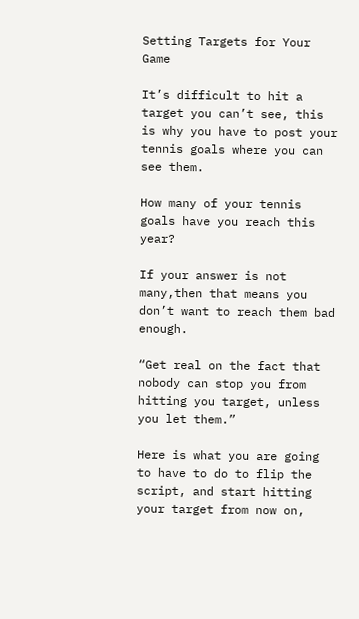Setting Targets for Your Game

It’s difficult to hit a target you can’t see, this is why you have to post your tennis goals where you can see them.

How many of your tennis goals have you reach this year?

If your answer is not many,then that means you don’t want to reach them bad enough.

“Get real on the fact that nobody can stop you from hitting you target, unless you let them.”

Here is what you are going to have to do to flip the script, and start hitting your target from now on,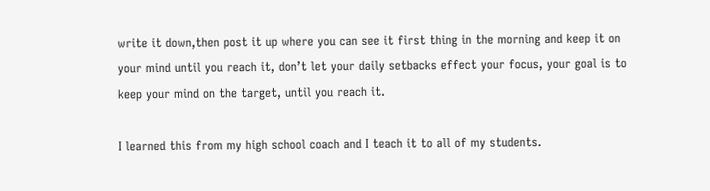write it down,then post it up where you can see it first thing in the morning and keep it on your mind until you reach it, don’t let your daily setbacks effect your focus, your goal is to keep your mind on the target, until you reach it.

I learned this from my high school coach and I teach it to all of my students.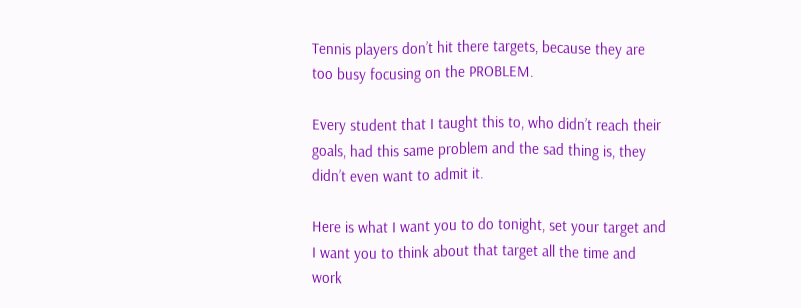Tennis players don’t hit there targets, because they are too busy focusing on the PROBLEM.

Every student that I taught this to, who didn’t reach their goals, had this same problem and the sad thing is, they didn’t even want to admit it.

Here is what I want you to do tonight, set your target and I want you to think about that target all the time and work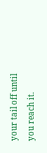your tail off until you reach it.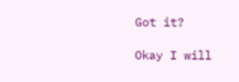Got it?

Okay I will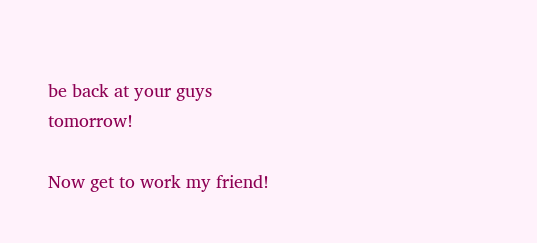be back at your guys tomorrow!

Now get to work my friend!